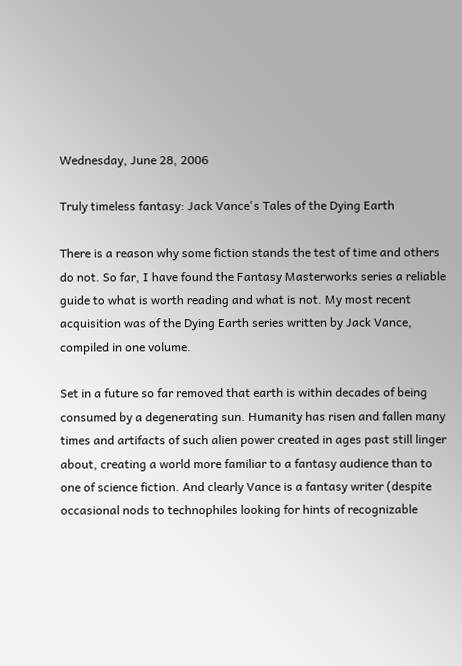Wednesday, June 28, 2006

Truly timeless fantasy: Jack Vance's Tales of the Dying Earth

There is a reason why some fiction stands the test of time and others do not. So far, I have found the Fantasy Masterworks series a reliable guide to what is worth reading and what is not. My most recent acquisition was of the Dying Earth series written by Jack Vance, compiled in one volume.

Set in a future so far removed that earth is within decades of being consumed by a degenerating sun. Humanity has risen and fallen many times and artifacts of such alien power created in ages past still linger about, creating a world more familiar to a fantasy audience than to one of science fiction. And clearly Vance is a fantasy writer (despite occasional nods to technophiles looking for hints of recognizable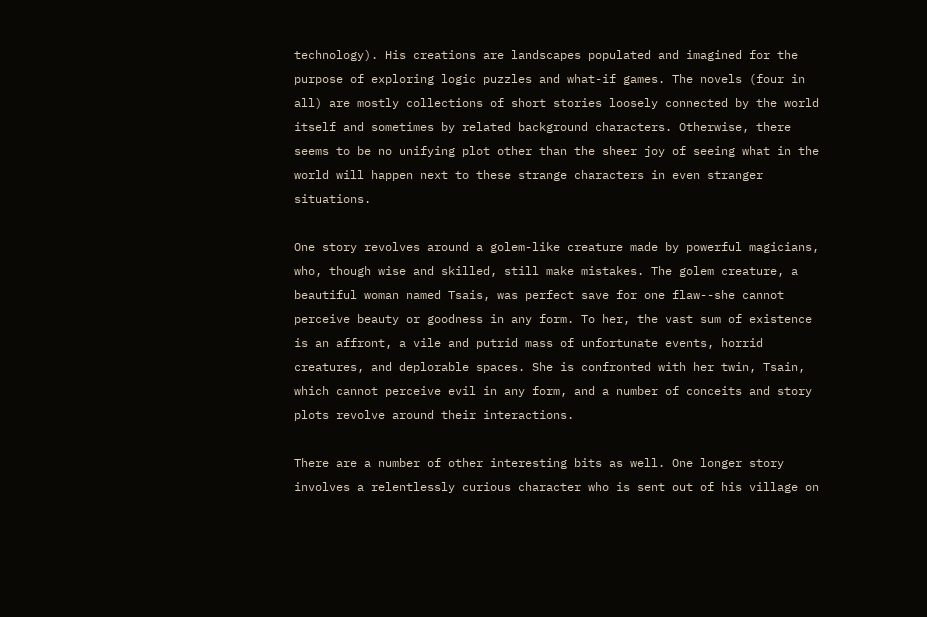technology). His creations are landscapes populated and imagined for the purpose of exploring logic puzzles and what-if games. The novels (four in all) are mostly collections of short stories loosely connected by the world itself and sometimes by related background characters. Otherwise, there seems to be no unifying plot other than the sheer joy of seeing what in the world will happen next to these strange characters in even stranger situations.

One story revolves around a golem-like creature made by powerful magicians, who, though wise and skilled, still make mistakes. The golem creature, a beautiful woman named Tsais, was perfect save for one flaw--she cannot perceive beauty or goodness in any form. To her, the vast sum of existence is an affront, a vile and putrid mass of unfortunate events, horrid creatures, and deplorable spaces. She is confronted with her twin, Tsain, which cannot perceive evil in any form, and a number of conceits and story plots revolve around their interactions.

There are a number of other interesting bits as well. One longer story involves a relentlessly curious character who is sent out of his village on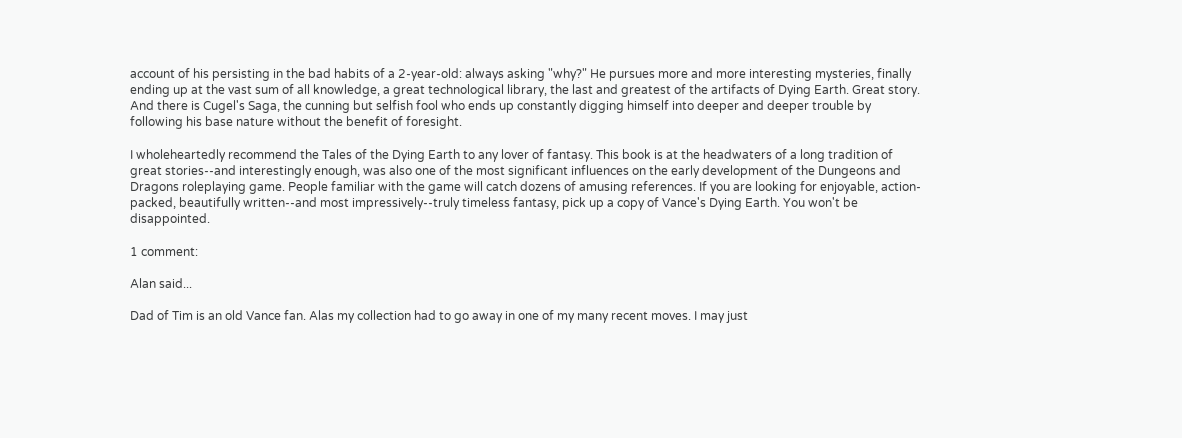account of his persisting in the bad habits of a 2-year-old: always asking "why?" He pursues more and more interesting mysteries, finally ending up at the vast sum of all knowledge, a great technological library, the last and greatest of the artifacts of Dying Earth. Great story. And there is Cugel's Saga, the cunning but selfish fool who ends up constantly digging himself into deeper and deeper trouble by following his base nature without the benefit of foresight.

I wholeheartedly recommend the Tales of the Dying Earth to any lover of fantasy. This book is at the headwaters of a long tradition of great stories--and interestingly enough, was also one of the most significant influences on the early development of the Dungeons and Dragons roleplaying game. People familiar with the game will catch dozens of amusing references. If you are looking for enjoyable, action-packed, beautifully written--and most impressively--truly timeless fantasy, pick up a copy of Vance's Dying Earth. You won't be disappointed.

1 comment:

Alan said...

Dad of Tim is an old Vance fan. Alas my collection had to go away in one of my many recent moves. I may just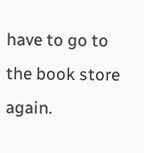have to go to the book store again.